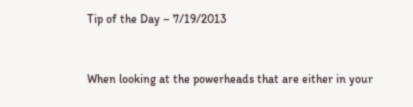Tip of the Day – 7/19/2013


When looking at the powerheads that are either in your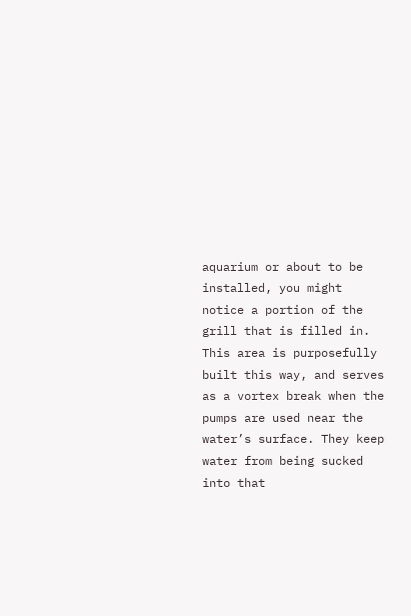aquarium or about to be installed, you might notice a portion of the grill that is filled in. This area is purposefully built this way, and serves as a vortex break when the pumps are used near the water’s surface. They keep water from being sucked into that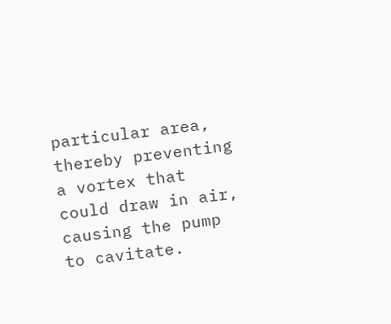particular area, thereby preventing a vortex that could draw in air, causing the pump to cavitate.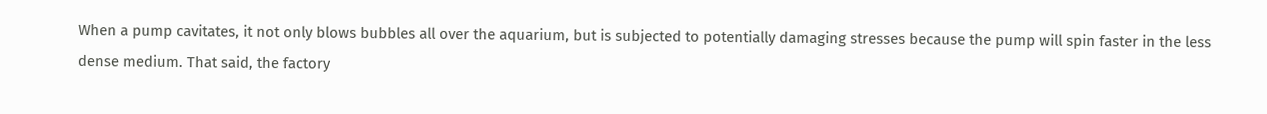When a pump cavitates, it not only blows bubbles all over the aquarium, but is subjected to potentially damaging stresses because the pump will spin faster in the less dense medium. That said, the factory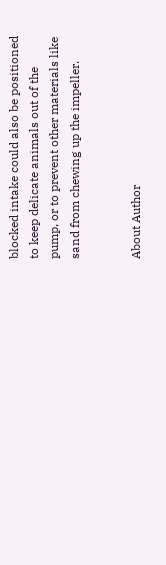blocked intake could also be positioned to keep delicate animals out of the pump, or to prevent other materials like sand from chewing up the impeller.


About Author